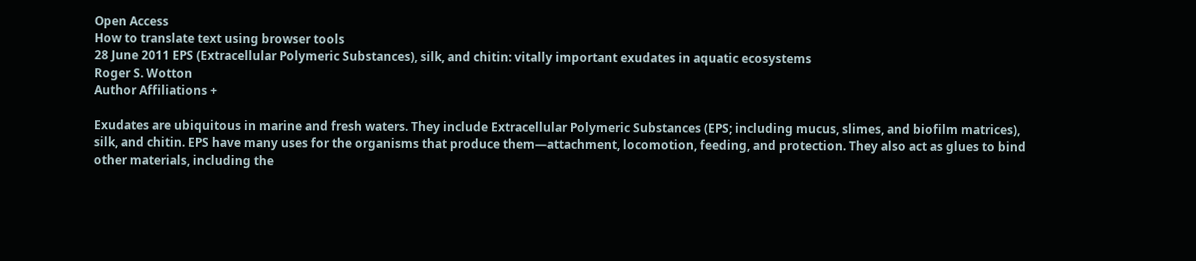Open Access
How to translate text using browser tools
28 June 2011 EPS (Extracellular Polymeric Substances), silk, and chitin: vitally important exudates in aquatic ecosystems
Roger S. Wotton
Author Affiliations +

Exudates are ubiquitous in marine and fresh waters. They include Extracellular Polymeric Substances (EPS; including mucus, slimes, and biofilm matrices), silk, and chitin. EPS have many uses for the organisms that produce them—attachment, locomotion, feeding, and protection. They also act as glues to bind other materials, including the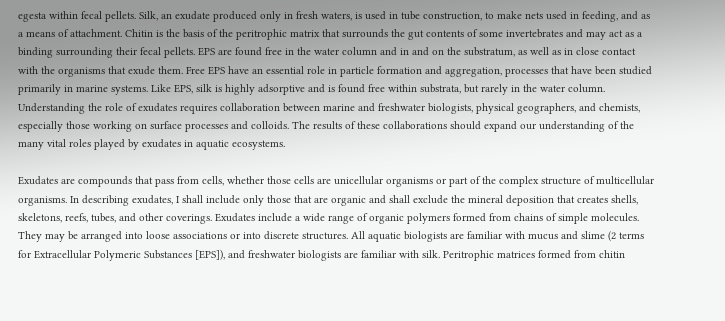egesta within fecal pellets. Silk, an exudate produced only in fresh waters, is used in tube construction, to make nets used in feeding, and as a means of attachment. Chitin is the basis of the peritrophic matrix that surrounds the gut contents of some invertebrates and may act as a binding surrounding their fecal pellets. EPS are found free in the water column and in and on the substratum, as well as in close contact with the organisms that exude them. Free EPS have an essential role in particle formation and aggregation, processes that have been studied primarily in marine systems. Like EPS, silk is highly adsorptive and is found free within substrata, but rarely in the water column. Understanding the role of exudates requires collaboration between marine and freshwater biologists, physical geographers, and chemists, especially those working on surface processes and colloids. The results of these collaborations should expand our understanding of the many vital roles played by exudates in aquatic ecosystems.

Exudates are compounds that pass from cells, whether those cells are unicellular organisms or part of the complex structure of multicellular organisms. In describing exudates, I shall include only those that are organic and shall exclude the mineral deposition that creates shells, skeletons, reefs, tubes, and other coverings. Exudates include a wide range of organic polymers formed from chains of simple molecules. They may be arranged into loose associations or into discrete structures. All aquatic biologists are familiar with mucus and slime (2 terms for Extracellular Polymeric Substances [EPS]), and freshwater biologists are familiar with silk. Peritrophic matrices formed from chitin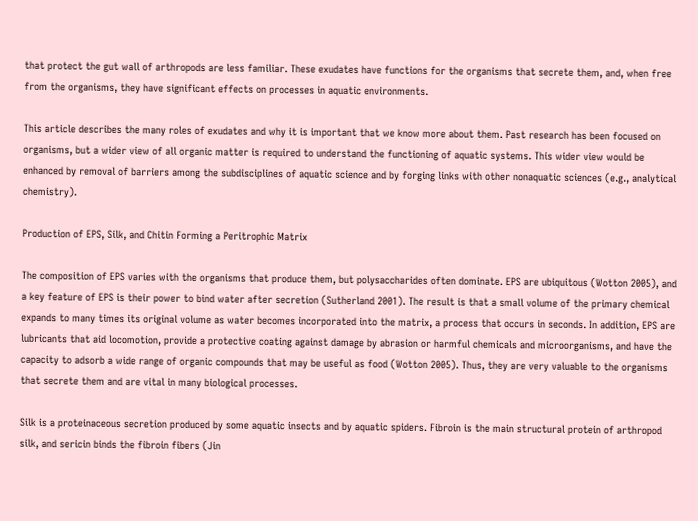that protect the gut wall of arthropods are less familiar. These exudates have functions for the organisms that secrete them, and, when free from the organisms, they have significant effects on processes in aquatic environments.

This article describes the many roles of exudates and why it is important that we know more about them. Past research has been focused on organisms, but a wider view of all organic matter is required to understand the functioning of aquatic systems. This wider view would be enhanced by removal of barriers among the subdisciplines of aquatic science and by forging links with other nonaquatic sciences (e.g., analytical chemistry).

Production of EPS, Silk, and Chitin Forming a Peritrophic Matrix

The composition of EPS varies with the organisms that produce them, but polysaccharides often dominate. EPS are ubiquitous (Wotton 2005), and a key feature of EPS is their power to bind water after secretion (Sutherland 2001). The result is that a small volume of the primary chemical expands to many times its original volume as water becomes incorporated into the matrix, a process that occurs in seconds. In addition, EPS are lubricants that aid locomotion, provide a protective coating against damage by abrasion or harmful chemicals and microorganisms, and have the capacity to adsorb a wide range of organic compounds that may be useful as food (Wotton 2005). Thus, they are very valuable to the organisms that secrete them and are vital in many biological processes.

Silk is a proteinaceous secretion produced by some aquatic insects and by aquatic spiders. Fibroin is the main structural protein of arthropod silk, and sericin binds the fibroin fibers (Jin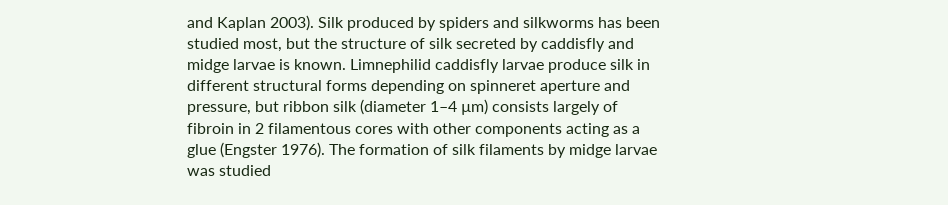and Kaplan 2003). Silk produced by spiders and silkworms has been studied most, but the structure of silk secreted by caddisfly and midge larvae is known. Limnephilid caddisfly larvae produce silk in different structural forms depending on spinneret aperture and pressure, but ribbon silk (diameter 1–4 µm) consists largely of fibroin in 2 filamentous cores with other components acting as a glue (Engster 1976). The formation of silk filaments by midge larvae was studied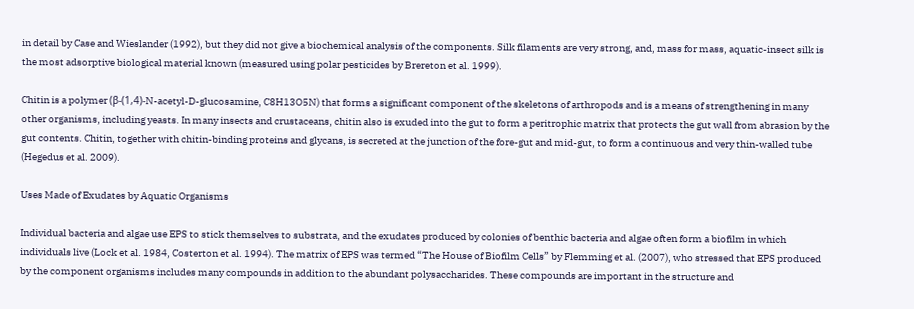in detail by Case and Wieslander (1992), but they did not give a biochemical analysis of the components. Silk filaments are very strong, and, mass for mass, aquatic-insect silk is the most adsorptive biological material known (measured using polar pesticides by Brereton et al. 1999).

Chitin is a polymer (β-(1,4)-N-acetyl-D-glucosamine, C8H13O5N) that forms a significant component of the skeletons of arthropods and is a means of strengthening in many other organisms, including yeasts. In many insects and crustaceans, chitin also is exuded into the gut to form a peritrophic matrix that protects the gut wall from abrasion by the gut contents. Chitin, together with chitin-binding proteins and glycans, is secreted at the junction of the fore-gut and mid-gut, to form a continuous and very thin-walled tube (Hegedus et al. 2009).

Uses Made of Exudates by Aquatic Organisms

Individual bacteria and algae use EPS to stick themselves to substrata, and the exudates produced by colonies of benthic bacteria and algae often form a biofilm in which individuals live (Lock et al. 1984, Costerton et al. 1994). The matrix of EPS was termed “The House of Biofilm Cells” by Flemming et al. (2007), who stressed that EPS produced by the component organisms includes many compounds in addition to the abundant polysaccharides. These compounds are important in the structure and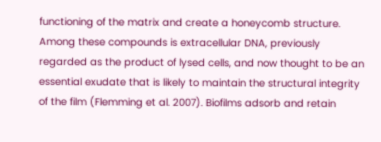functioning of the matrix and create a honeycomb structure. Among these compounds is extracellular DNA, previously regarded as the product of lysed cells, and now thought to be an essential exudate that is likely to maintain the structural integrity of the film (Flemming et al. 2007). Biofilms adsorb and retain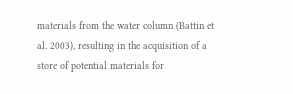materials from the water column (Battin et al. 2003), resulting in the acquisition of a store of potential materials for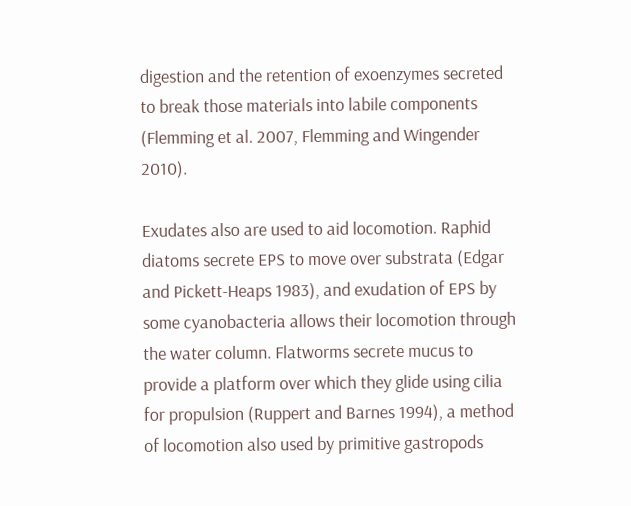digestion and the retention of exoenzymes secreted to break those materials into labile components (Flemming et al. 2007, Flemming and Wingender 2010).

Exudates also are used to aid locomotion. Raphid diatoms secrete EPS to move over substrata (Edgar and Pickett-Heaps 1983), and exudation of EPS by some cyanobacteria allows their locomotion through the water column. Flatworms secrete mucus to provide a platform over which they glide using cilia for propulsion (Ruppert and Barnes 1994), a method of locomotion also used by primitive gastropods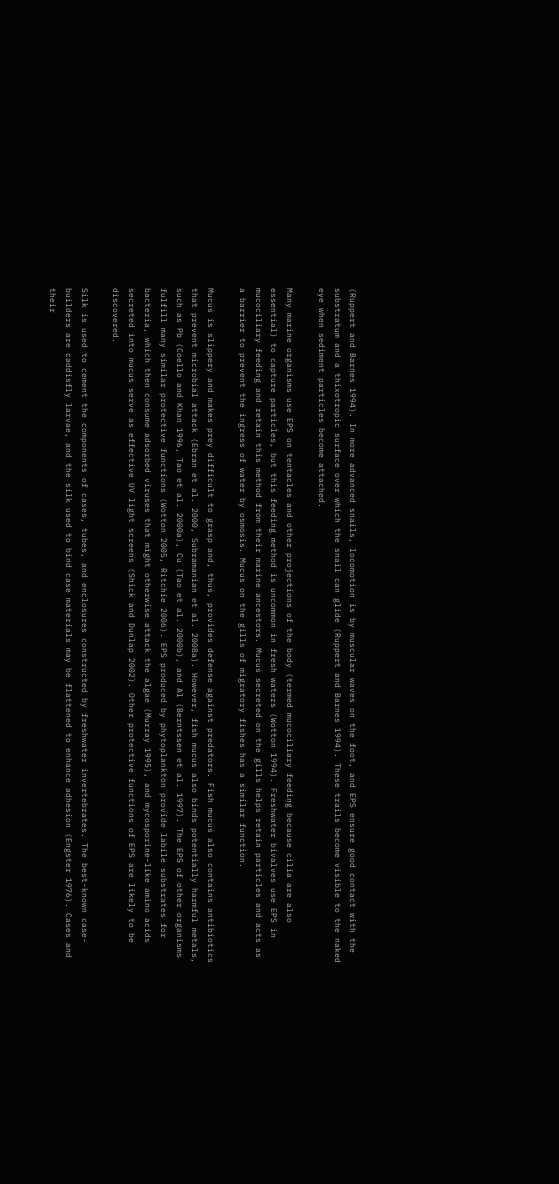(Ruppert and Barnes 1994). In more advanced snails, locomotion is by muscular waves on the foot, and EPS ensure good contact with the substratum and a thixotropic surface over which the snail can glide (Ruppert and Barnes 1994). These trails become visible to the naked eye when sediment particles become attached.

Many marine organisms use EPS on tentacles and other projections of the body (termed mucociliary feeding because cilia are also essential) to capture particles, but this feeding method is uncommon in fresh waters (Wotton 1994). Freshwater bivalves use EPS in mucociliary feeding and retain this method from their marine ancestors. Mucus secreted on the gills helps retain particles and acts as a barrier to prevent the ingress of water by osmosis. Mucus on the gills of migratory fishes has a similar function.

Mucus is slippery and makes prey difficult to grasp and, thus, provides defense against predators. Fish mucus also contains antibiotics that prevent microbial attack (Ebran et al. 2000, Subramanian et al. 2008a). However, fish mucus also binds potentially harmful metals, such as Pb (Coello and Khan 1996, Tao et al. 2000a), Cu (Tao et al. 2000b), and Al (Berntssen et al. 1997). The EPS of other organisms fulfill many similar protective functions (Wotton 2005, Ritchie 2006). EPS produced by phytoplankton provide labile substrates for bacteria, which then consume adsorbed viruses that might otherwise attack the algae (Murray 1995), and mycosporine-like amino acids secreted into mucus serve as effective UV light screens (Shick and Dunlap 2002). Other protective functions of EPS are likely to be discovered.

Silk is used to cement the components of cases, tubes, and enclosures constructed by freshwater invertebrates. The best-known case-builders are caddisfly larvae, and the silk used to bind case materials may be flattened to enhance adhesion (Engster 1976). Cases and their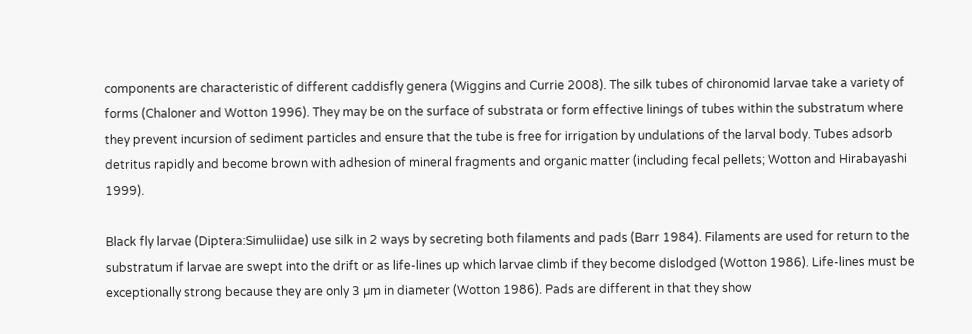components are characteristic of different caddisfly genera (Wiggins and Currie 2008). The silk tubes of chironomid larvae take a variety of forms (Chaloner and Wotton 1996). They may be on the surface of substrata or form effective linings of tubes within the substratum where they prevent incursion of sediment particles and ensure that the tube is free for irrigation by undulations of the larval body. Tubes adsorb detritus rapidly and become brown with adhesion of mineral fragments and organic matter (including fecal pellets; Wotton and Hirabayashi 1999).

Black fly larvae (Diptera:Simuliidae) use silk in 2 ways by secreting both filaments and pads (Barr 1984). Filaments are used for return to the substratum if larvae are swept into the drift or as life-lines up which larvae climb if they become dislodged (Wotton 1986). Life-lines must be exceptionally strong because they are only 3 µm in diameter (Wotton 1986). Pads are different in that they show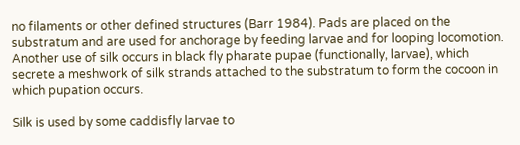no filaments or other defined structures (Barr 1984). Pads are placed on the substratum and are used for anchorage by feeding larvae and for looping locomotion. Another use of silk occurs in black fly pharate pupae (functionally, larvae), which secrete a meshwork of silk strands attached to the substratum to form the cocoon in which pupation occurs.

Silk is used by some caddisfly larvae to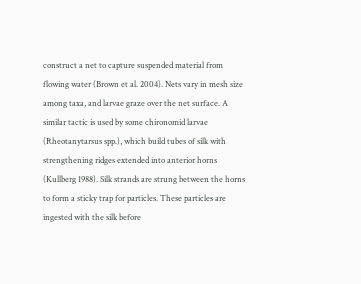construct a net to capture suspended material from flowing water (Brown et al. 2004). Nets vary in mesh size among taxa, and larvae graze over the net surface. A similar tactic is used by some chironomid larvae (Rheotanytarsus spp.), which build tubes of silk with strengthening ridges extended into anterior horns (Kullberg 1988). Silk strands are strung between the horns to form a sticky trap for particles. These particles are ingested with the silk before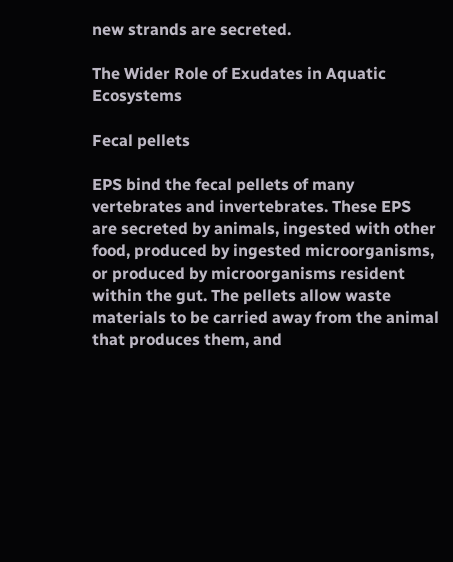new strands are secreted.

The Wider Role of Exudates in Aquatic Ecosystems

Fecal pellets

EPS bind the fecal pellets of many vertebrates and invertebrates. These EPS are secreted by animals, ingested with other food, produced by ingested microorganisms, or produced by microorganisms resident within the gut. The pellets allow waste materials to be carried away from the animal that produces them, and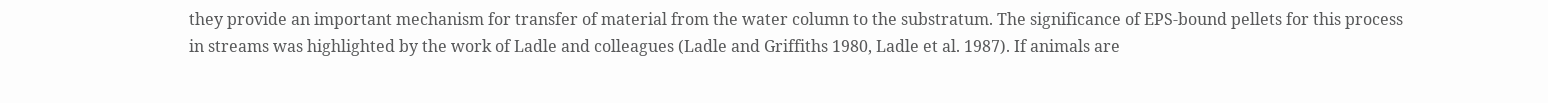they provide an important mechanism for transfer of material from the water column to the substratum. The significance of EPS-bound pellets for this process in streams was highlighted by the work of Ladle and colleagues (Ladle and Griffiths 1980, Ladle et al. 1987). If animals are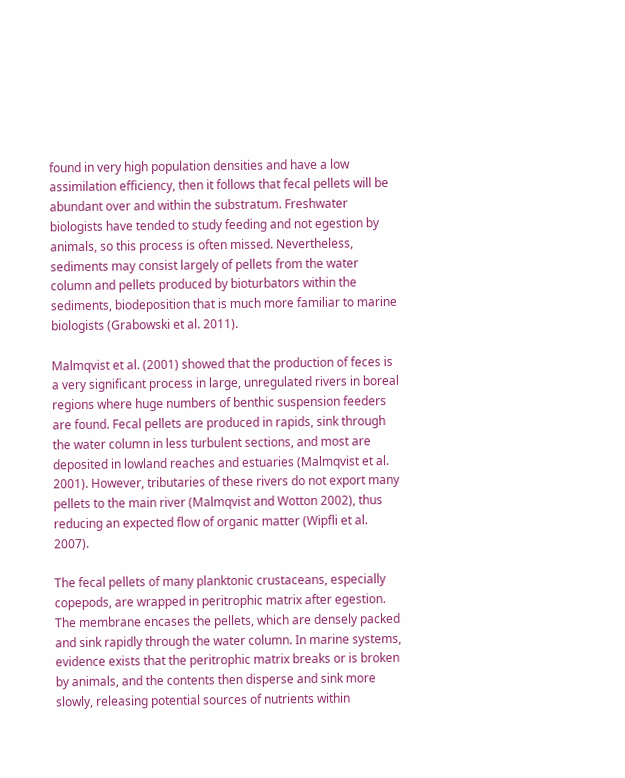found in very high population densities and have a low assimilation efficiency, then it follows that fecal pellets will be abundant over and within the substratum. Freshwater biologists have tended to study feeding and not egestion by animals, so this process is often missed. Nevertheless, sediments may consist largely of pellets from the water column and pellets produced by bioturbators within the sediments, biodeposition that is much more familiar to marine biologists (Grabowski et al. 2011).

Malmqvist et al. (2001) showed that the production of feces is a very significant process in large, unregulated rivers in boreal regions where huge numbers of benthic suspension feeders are found. Fecal pellets are produced in rapids, sink through the water column in less turbulent sections, and most are deposited in lowland reaches and estuaries (Malmqvist et al. 2001). However, tributaries of these rivers do not export many pellets to the main river (Malmqvist and Wotton 2002), thus reducing an expected flow of organic matter (Wipfli et al. 2007).

The fecal pellets of many planktonic crustaceans, especially copepods, are wrapped in peritrophic matrix after egestion. The membrane encases the pellets, which are densely packed and sink rapidly through the water column. In marine systems, evidence exists that the peritrophic matrix breaks or is broken by animals, and the contents then disperse and sink more slowly, releasing potential sources of nutrients within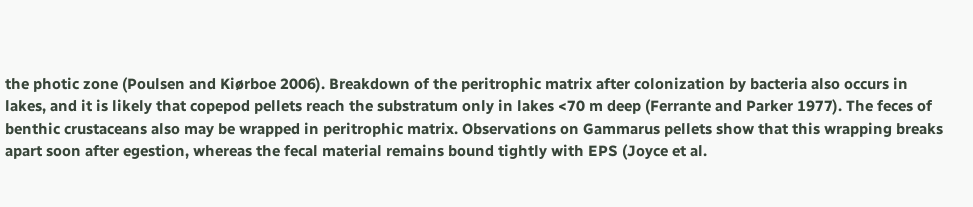the photic zone (Poulsen and Kiørboe 2006). Breakdown of the peritrophic matrix after colonization by bacteria also occurs in lakes, and it is likely that copepod pellets reach the substratum only in lakes <70 m deep (Ferrante and Parker 1977). The feces of benthic crustaceans also may be wrapped in peritrophic matrix. Observations on Gammarus pellets show that this wrapping breaks apart soon after egestion, whereas the fecal material remains bound tightly with EPS (Joyce et al.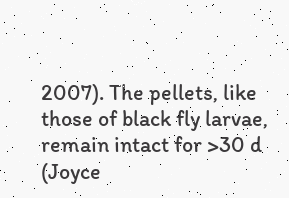2007). The pellets, like those of black fly larvae, remain intact for >30 d (Joyce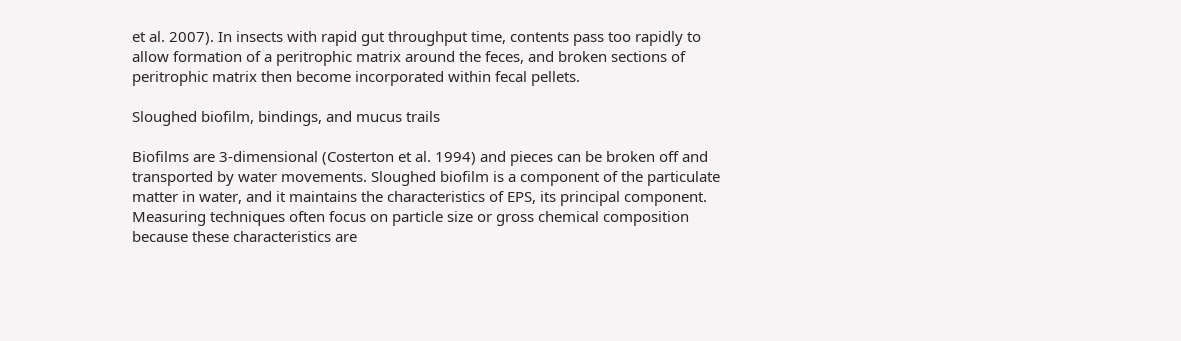et al. 2007). In insects with rapid gut throughput time, contents pass too rapidly to allow formation of a peritrophic matrix around the feces, and broken sections of peritrophic matrix then become incorporated within fecal pellets.

Sloughed biofilm, bindings, and mucus trails

Biofilms are 3-dimensional (Costerton et al. 1994) and pieces can be broken off and transported by water movements. Sloughed biofilm is a component of the particulate matter in water, and it maintains the characteristics of EPS, its principal component. Measuring techniques often focus on particle size or gross chemical composition because these characteristics are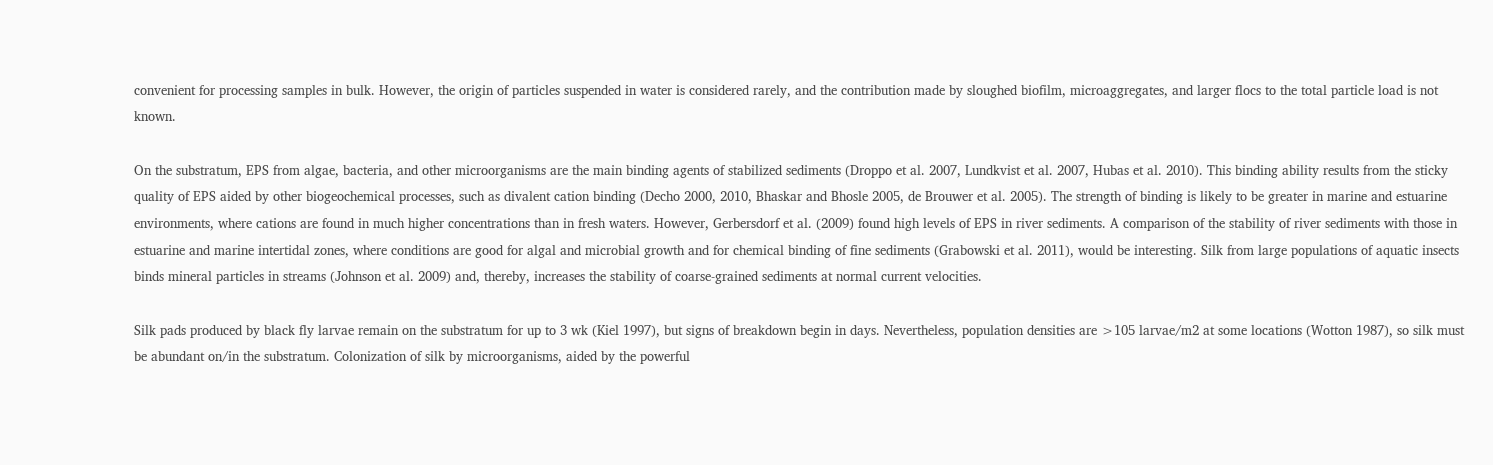convenient for processing samples in bulk. However, the origin of particles suspended in water is considered rarely, and the contribution made by sloughed biofilm, microaggregates, and larger flocs to the total particle load is not known.

On the substratum, EPS from algae, bacteria, and other microorganisms are the main binding agents of stabilized sediments (Droppo et al. 2007, Lundkvist et al. 2007, Hubas et al. 2010). This binding ability results from the sticky quality of EPS aided by other biogeochemical processes, such as divalent cation binding (Decho 2000, 2010, Bhaskar and Bhosle 2005, de Brouwer et al. 2005). The strength of binding is likely to be greater in marine and estuarine environments, where cations are found in much higher concentrations than in fresh waters. However, Gerbersdorf et al. (2009) found high levels of EPS in river sediments. A comparison of the stability of river sediments with those in estuarine and marine intertidal zones, where conditions are good for algal and microbial growth and for chemical binding of fine sediments (Grabowski et al. 2011), would be interesting. Silk from large populations of aquatic insects binds mineral particles in streams (Johnson et al. 2009) and, thereby, increases the stability of coarse-grained sediments at normal current velocities.

Silk pads produced by black fly larvae remain on the substratum for up to 3 wk (Kiel 1997), but signs of breakdown begin in days. Nevertheless, population densities are >105 larvae/m2 at some locations (Wotton 1987), so silk must be abundant on/in the substratum. Colonization of silk by microorganisms, aided by the powerful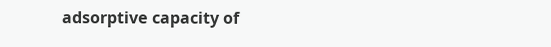adsorptive capacity of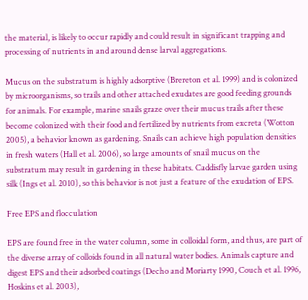the material, is likely to occur rapidly and could result in significant trapping and processing of nutrients in and around dense larval aggregations.

Mucus on the substratum is highly adsorptive (Brereton et al. 1999) and is colonized by microorganisms, so trails and other attached exudates are good feeding grounds for animals. For example, marine snails graze over their mucus trails after these become colonized with their food and fertilized by nutrients from excreta (Wotton 2005), a behavior known as gardening. Snails can achieve high population densities in fresh waters (Hall et al. 2006), so large amounts of snail mucus on the substratum may result in gardening in these habitats. Caddisfly larvae garden using silk (Ings et al. 2010), so this behavior is not just a feature of the exudation of EPS.

Free EPS and flocculation

EPS are found free in the water column, some in colloidal form, and thus, are part of the diverse array of colloids found in all natural water bodies. Animals capture and digest EPS and their adsorbed coatings (Decho and Moriarty 1990, Couch et al. 1996, Hoskins et al. 2003),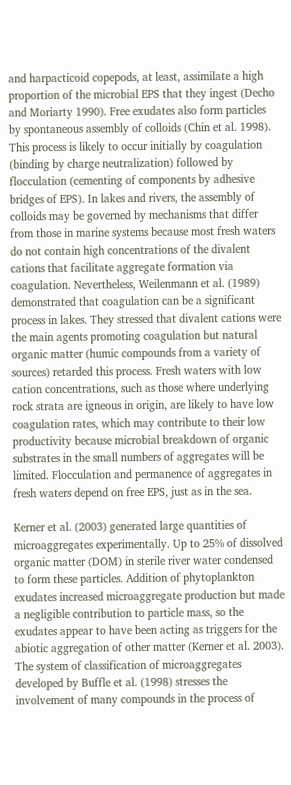and harpacticoid copepods, at least, assimilate a high proportion of the microbial EPS that they ingest (Decho and Moriarty 1990). Free exudates also form particles by spontaneous assembly of colloids (Chin et al. 1998). This process is likely to occur initially by coagulation (binding by charge neutralization) followed by flocculation (cementing of components by adhesive bridges of EPS). In lakes and rivers, the assembly of colloids may be governed by mechanisms that differ from those in marine systems because most fresh waters do not contain high concentrations of the divalent cations that facilitate aggregate formation via coagulation. Nevertheless, Weilenmann et al. (1989) demonstrated that coagulation can be a significant process in lakes. They stressed that divalent cations were the main agents promoting coagulation but natural organic matter (humic compounds from a variety of sources) retarded this process. Fresh waters with low cation concentrations, such as those where underlying rock strata are igneous in origin, are likely to have low coagulation rates, which may contribute to their low productivity because microbial breakdown of organic substrates in the small numbers of aggregates will be limited. Flocculation and permanence of aggregates in fresh waters depend on free EPS, just as in the sea.

Kerner et al. (2003) generated large quantities of microaggregates experimentally. Up to 25% of dissolved organic matter (DOM) in sterile river water condensed to form these particles. Addition of phytoplankton exudates increased microaggregate production but made a negligible contribution to particle mass, so the exudates appear to have been acting as triggers for the abiotic aggregation of other matter (Kerner et al. 2003). The system of classification of microaggregates developed by Buffle et al. (1998) stresses the involvement of many compounds in the process of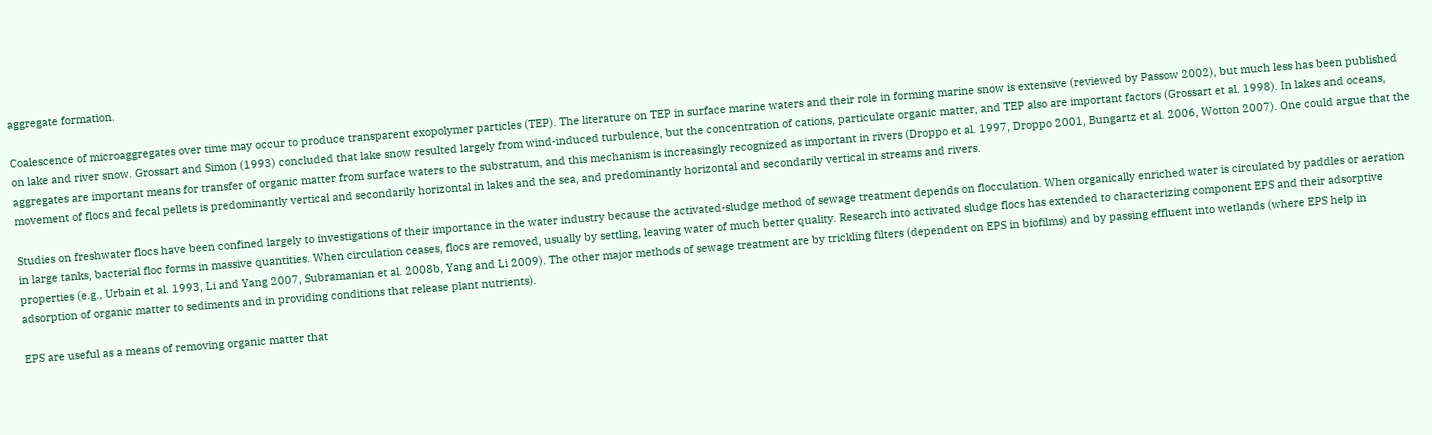aggregate formation.

Coalescence of microaggregates over time may occur to produce transparent exopolymer particles (TEP). The literature on TEP in surface marine waters and their role in forming marine snow is extensive (reviewed by Passow 2002), but much less has been published on lake and river snow. Grossart and Simon (1993) concluded that lake snow resulted largely from wind-induced turbulence, but the concentration of cations, particulate organic matter, and TEP also are important factors (Grossart et al. 1998). In lakes and oceans, aggregates are important means for transfer of organic matter from surface waters to the substratum, and this mechanism is increasingly recognized as important in rivers (Droppo et al. 1997, Droppo 2001, Bungartz et al. 2006, Wotton 2007). One could argue that the movement of flocs and fecal pellets is predominantly vertical and secondarily horizontal in lakes and the sea, and predominantly horizontal and secondarily vertical in streams and rivers.

Studies on freshwater flocs have been confined largely to investigations of their importance in the water industry because the activated-sludge method of sewage treatment depends on flocculation. When organically enriched water is circulated by paddles or aeration in large tanks, bacterial floc forms in massive quantities. When circulation ceases, flocs are removed, usually by settling, leaving water of much better quality. Research into activated sludge flocs has extended to characterizing component EPS and their adsorptive properties (e.g., Urbain et al. 1993, Li and Yang 2007, Subramanian et al. 2008b, Yang and Li 2009). The other major methods of sewage treatment are by trickling filters (dependent on EPS in biofilms) and by passing effluent into wetlands (where EPS help in adsorption of organic matter to sediments and in providing conditions that release plant nutrients).

EPS are useful as a means of removing organic matter that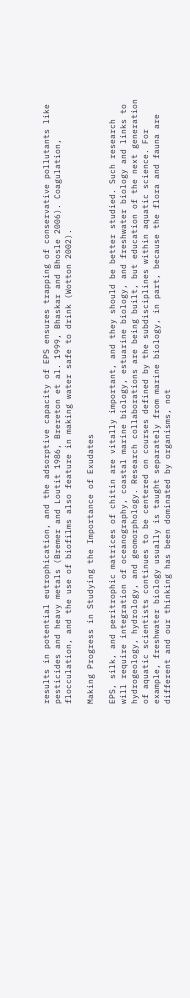results in potential eutrophication, and the adsorptive capacity of EPS ensures trapping of conservative pollutants like pesticides and heavy metals (Bremer and Loutit 1986, Brereton et al. 1999, Bhaskar and Bhosle 2006). Coagulation, flocculation, and the use of biofilms also feature in making water safe to drink (Wotton 2002).

Making Progress in Studying the Importance of Exudates

EPS, silk, and peritrophic matrices of chitin are vitally important, and they should be better studied. Such research will require integration of oceanography, coastal marine biology, estuarine biology, and freshwater biology and links to hydrogeology, hydrology, and geomorphology. Research collaborations are being built, but education of the next generation of aquatic scientists continues to be centered on courses defined by the subdisciplines within aquatic science. For example, freshwater biology usually is taught separately from marine biology, in part, because the flora and fauna are different and our thinking has been dominated by organisms, not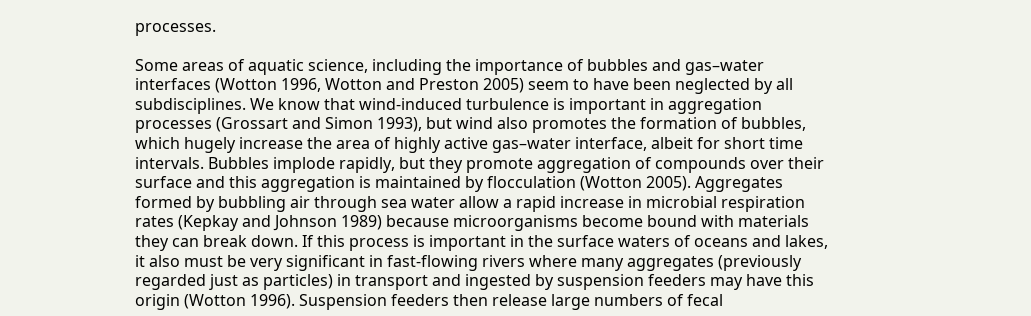processes.

Some areas of aquatic science, including the importance of bubbles and gas–water interfaces (Wotton 1996, Wotton and Preston 2005) seem to have been neglected by all subdisciplines. We know that wind-induced turbulence is important in aggregation processes (Grossart and Simon 1993), but wind also promotes the formation of bubbles, which hugely increase the area of highly active gas–water interface, albeit for short time intervals. Bubbles implode rapidly, but they promote aggregation of compounds over their surface and this aggregation is maintained by flocculation (Wotton 2005). Aggregates formed by bubbling air through sea water allow a rapid increase in microbial respiration rates (Kepkay and Johnson 1989) because microorganisms become bound with materials they can break down. If this process is important in the surface waters of oceans and lakes, it also must be very significant in fast-flowing rivers where many aggregates (previously regarded just as particles) in transport and ingested by suspension feeders may have this origin (Wotton 1996). Suspension feeders then release large numbers of fecal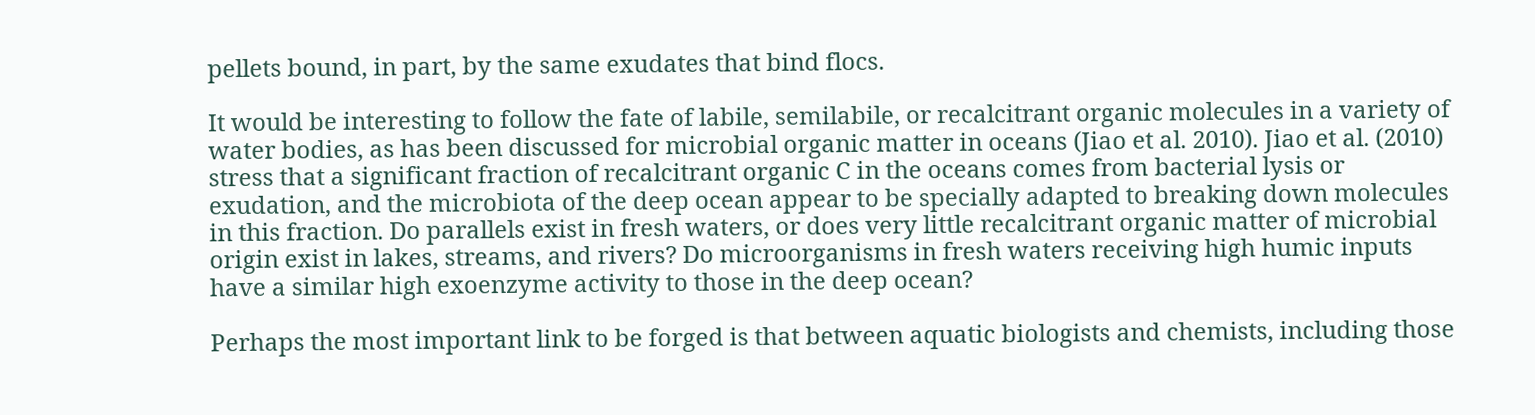pellets bound, in part, by the same exudates that bind flocs.

It would be interesting to follow the fate of labile, semilabile, or recalcitrant organic molecules in a variety of water bodies, as has been discussed for microbial organic matter in oceans (Jiao et al. 2010). Jiao et al. (2010) stress that a significant fraction of recalcitrant organic C in the oceans comes from bacterial lysis or exudation, and the microbiota of the deep ocean appear to be specially adapted to breaking down molecules in this fraction. Do parallels exist in fresh waters, or does very little recalcitrant organic matter of microbial origin exist in lakes, streams, and rivers? Do microorganisms in fresh waters receiving high humic inputs have a similar high exoenzyme activity to those in the deep ocean?

Perhaps the most important link to be forged is that between aquatic biologists and chemists, including those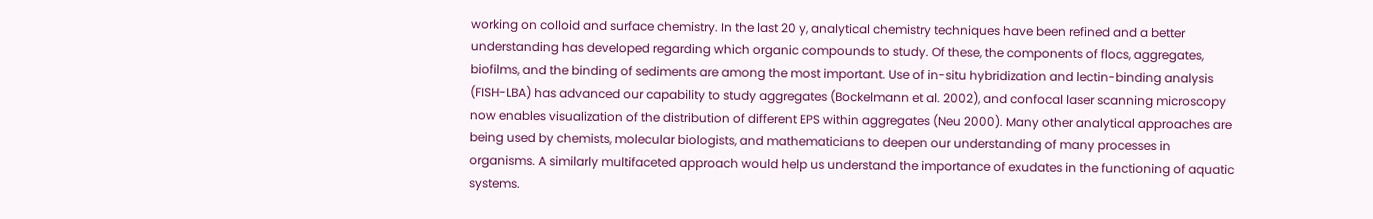working on colloid and surface chemistry. In the last 20 y, analytical chemistry techniques have been refined and a better understanding has developed regarding which organic compounds to study. Of these, the components of flocs, aggregates, biofilms, and the binding of sediments are among the most important. Use of in-situ hybridization and lectin-binding analysis (FISH-LBA) has advanced our capability to study aggregates (Bockelmann et al. 2002), and confocal laser scanning microscopy now enables visualization of the distribution of different EPS within aggregates (Neu 2000). Many other analytical approaches are being used by chemists, molecular biologists, and mathematicians to deepen our understanding of many processes in organisms. A similarly multifaceted approach would help us understand the importance of exudates in the functioning of aquatic systems.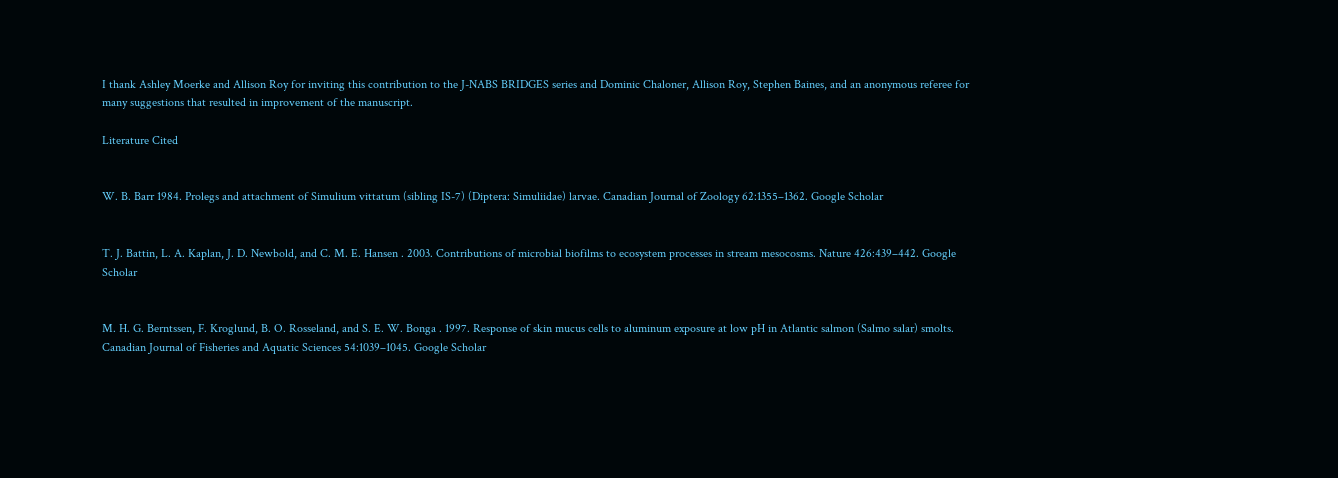I thank Ashley Moerke and Allison Roy for inviting this contribution to the J-NABS BRIDGES series and Dominic Chaloner, Allison Roy, Stephen Baines, and an anonymous referee for many suggestions that resulted in improvement of the manuscript.

Literature Cited


W. B. Barr 1984. Prolegs and attachment of Simulium vittatum (sibling IS-7) (Diptera: Simuliidae) larvae. Canadian Journal of Zoology 62:1355–1362. Google Scholar


T. J. Battin, L. A. Kaplan, J. D. Newbold, and C. M. E. Hansen . 2003. Contributions of microbial biofilms to ecosystem processes in stream mesocosms. Nature 426:439–442. Google Scholar


M. H. G. Berntssen, F. Kroglund, B. O. Rosseland, and S. E. W. Bonga . 1997. Response of skin mucus cells to aluminum exposure at low pH in Atlantic salmon (Salmo salar) smolts. Canadian Journal of Fisheries and Aquatic Sciences 54:1039–1045. Google Scholar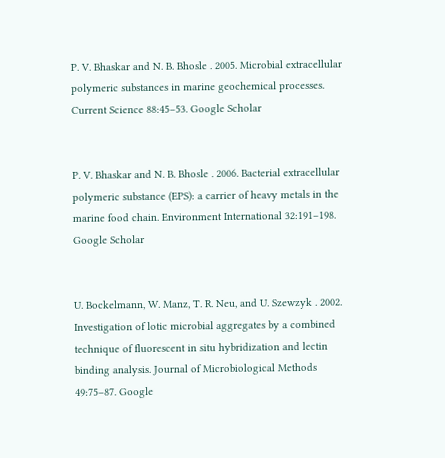P. V. Bhaskar and N. B. Bhosle . 2005. Microbial extracellular polymeric substances in marine geochemical processes. Current Science 88:45–53. Google Scholar


P. V. Bhaskar and N. B. Bhosle . 2006. Bacterial extracellular polymeric substance (EPS): a carrier of heavy metals in the marine food chain. Environment International 32:191–198. Google Scholar


U. Bockelmann, W. Manz, T. R. Neu, and U. Szewzyk . 2002. Investigation of lotic microbial aggregates by a combined technique of fluorescent in situ hybridization and lectin binding analysis. Journal of Microbiological Methods 49:75–87. Google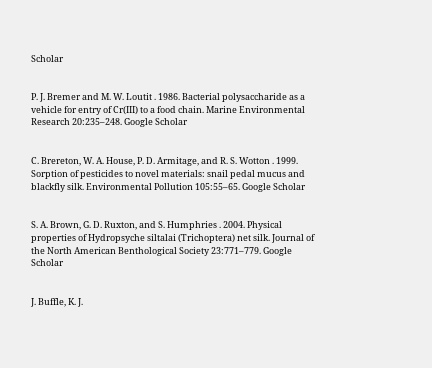Scholar


P. J. Bremer and M. W. Loutit . 1986. Bacterial polysaccharide as a vehicle for entry of Cr(III) to a food chain. Marine Environmental Research 20:235–248. Google Scholar


C. Brereton, W. A. House, P. D. Armitage, and R. S. Wotton . 1999. Sorption of pesticides to novel materials: snail pedal mucus and blackfly silk. Environmental Pollution 105:55–65. Google Scholar


S. A. Brown, G. D. Ruxton, and S. Humphries . 2004. Physical properties of Hydropsyche siltalai (Trichoptera) net silk. Journal of the North American Benthological Society 23:771–779. Google Scholar


J. Buffle, K. J.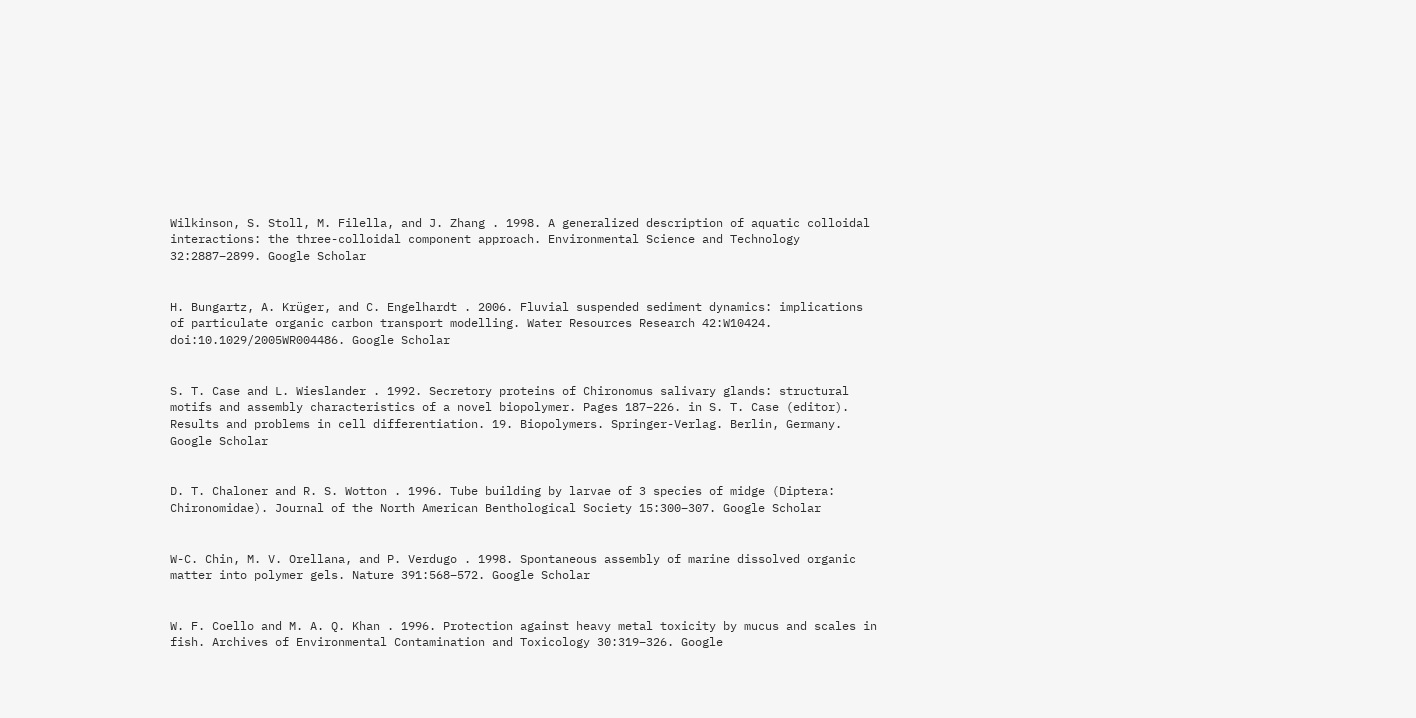Wilkinson, S. Stoll, M. Filella, and J. Zhang . 1998. A generalized description of aquatic colloidal interactions: the three-colloidal component approach. Environmental Science and Technology 32:2887–2899. Google Scholar


H. Bungartz, A. Krüger, and C. Engelhardt . 2006. Fluvial suspended sediment dynamics: implications of particulate organic carbon transport modelling. Water Resources Research 42:W10424. doi:10.1029/2005WR004486. Google Scholar


S. T. Case and L. Wieslander . 1992. Secretory proteins of Chironomus salivary glands: structural motifs and assembly characteristics of a novel biopolymer. Pages 187–226. in S. T. Case (editor). Results and problems in cell differentiation. 19. Biopolymers. Springer-Verlag. Berlin, Germany. Google Scholar


D. T. Chaloner and R. S. Wotton . 1996. Tube building by larvae of 3 species of midge (Diptera: Chironomidae). Journal of the North American Benthological Society 15:300–307. Google Scholar


W-C. Chin, M. V. Orellana, and P. Verdugo . 1998. Spontaneous assembly of marine dissolved organic matter into polymer gels. Nature 391:568–572. Google Scholar


W. F. Coello and M. A. Q. Khan . 1996. Protection against heavy metal toxicity by mucus and scales in fish. Archives of Environmental Contamination and Toxicology 30:319–326. Google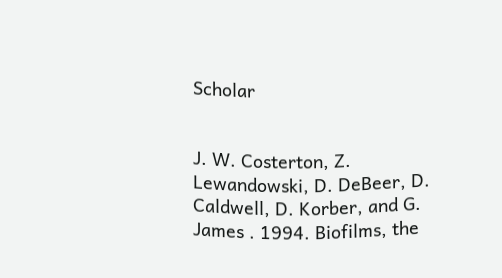Scholar


J. W. Costerton, Z. Lewandowski, D. DeBeer, D. Caldwell, D. Korber, and G. James . 1994. Biofilms, the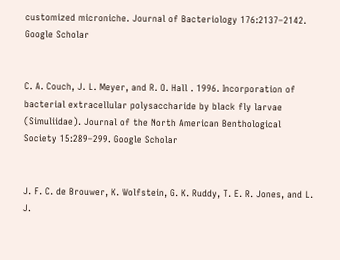customized microniche. Journal of Bacteriology 176:2137–2142. Google Scholar


C. A. Couch, J. L. Meyer, and R. O. Hall . 1996. Incorporation of bacterial extracellular polysaccharide by black fly larvae (Simuliidae). Journal of the North American Benthological Society 15:289–299. Google Scholar


J. F. C. de Brouwer, K. Wolfstein, G. K. Ruddy, T. E. R. Jones, and L. J.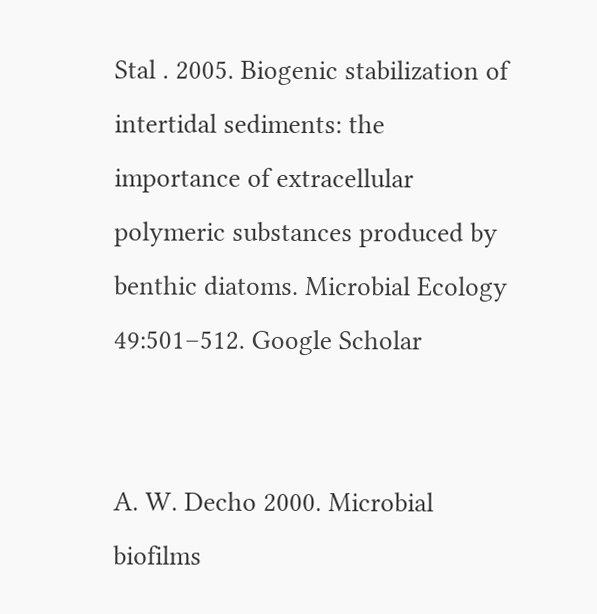Stal . 2005. Biogenic stabilization of intertidal sediments: the importance of extracellular polymeric substances produced by benthic diatoms. Microbial Ecology 49:501–512. Google Scholar


A. W. Decho 2000. Microbial biofilms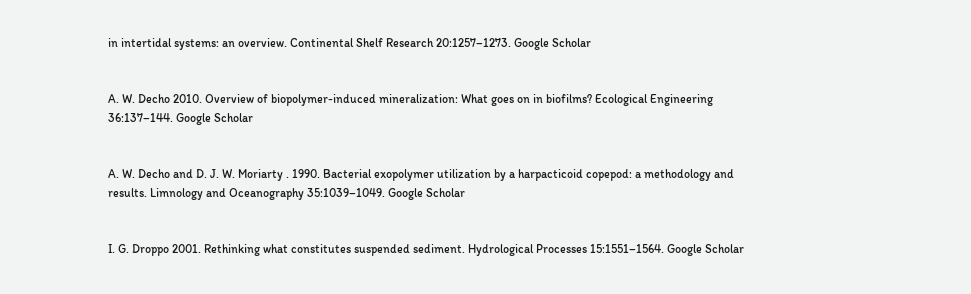in intertidal systems: an overview. Continental Shelf Research 20:1257–1273. Google Scholar


A. W. Decho 2010. Overview of biopolymer-induced mineralization: What goes on in biofilms? Ecological Engineering 36:137–144. Google Scholar


A. W. Decho and D. J. W. Moriarty . 1990. Bacterial exopolymer utilization by a harpacticoid copepod: a methodology and results. Limnology and Oceanography 35:1039–1049. Google Scholar


I. G. Droppo 2001. Rethinking what constitutes suspended sediment. Hydrological Processes 15:1551–1564. Google Scholar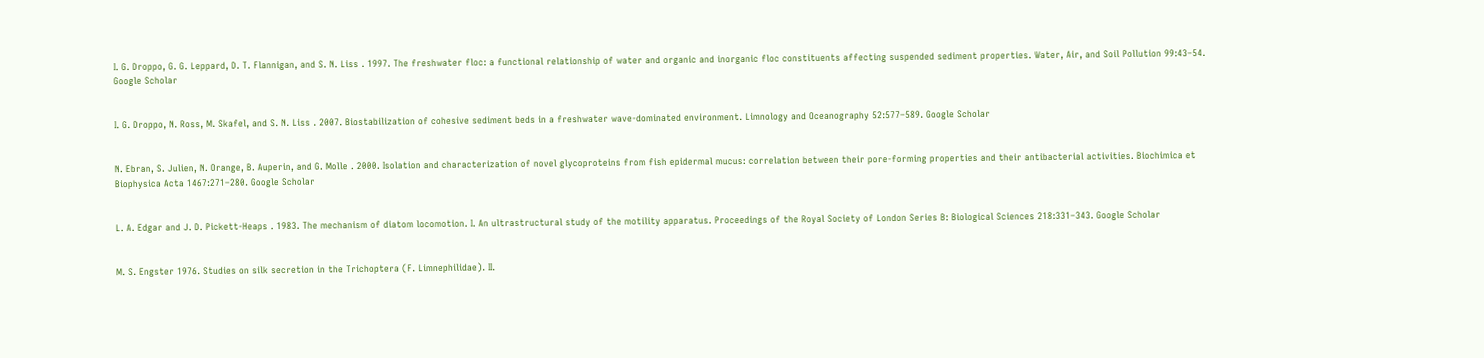I. G. Droppo, G. G. Leppard, D. T. Flannigan, and S. N. Liss . 1997. The freshwater floc: a functional relationship of water and organic and inorganic floc constituents affecting suspended sediment properties. Water, Air, and Soil Pollution 99:43–54. Google Scholar


I. G. Droppo, N. Ross, M. Skafel, and S. N. Liss . 2007. Biostabilization of cohesive sediment beds in a freshwater wave-dominated environment. Limnology and Oceanography 52:577–589. Google Scholar


N. Ebran, S. Julien, N. Orange, B. Auperin, and G. Molle . 2000. Isolation and characterization of novel glycoproteins from fish epidermal mucus: correlation between their pore-forming properties and their antibacterial activities. Biochimica et Biophysica Acta 1467:271–280. Google Scholar


L. A. Edgar and J. D. Pickett-Heaps . 1983. The mechanism of diatom locomotion. I. An ultrastructural study of the motility apparatus. Proceedings of the Royal Society of London Series B: Biological Sciences 218:331–343. Google Scholar


M. S. Engster 1976. Studies on silk secretion in the Trichoptera (F. Limnephilidae). II.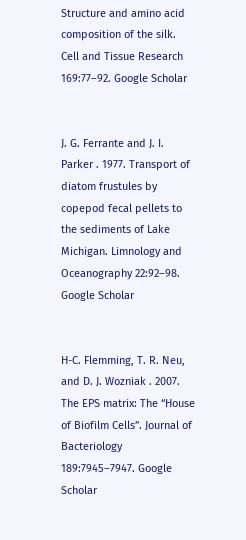Structure and amino acid composition of the silk. Cell and Tissue Research 169:77–92. Google Scholar


J. G. Ferrante and J. I. Parker . 1977. Transport of diatom frustules by copepod fecal pellets to the sediments of Lake Michigan. Limnology and Oceanography 22:92–98. Google Scholar


H-C. Flemming, T. R. Neu, and D. J. Wozniak . 2007. The EPS matrix: The “House of Biofilm Cells”. Journal of Bacteriology 189:7945–7947. Google Scholar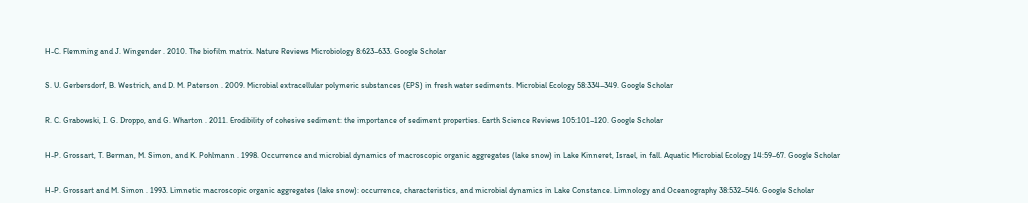H-C. Flemming and J. Wingender . 2010. The biofilm matrix. Nature Reviews Microbiology 8:623–633. Google Scholar


S. U. Gerbersdorf, B. Westrich, and D. M. Paterson . 2009. Microbial extracellular polymeric substances (EPS) in fresh water sediments. Microbial Ecology 58:334–349. Google Scholar


R. C. Grabowski, I. G. Droppo, and G. Wharton . 2011. Erodibility of cohesive sediment: the importance of sediment properties. Earth Science Reviews 105:101–120. Google Scholar


H-P. Grossart, T. Berman, M. Simon, and K. Pohlmann . 1998. Occurrence and microbial dynamics of macroscopic organic aggregates (lake snow) in Lake Kinneret, Israel, in fall. Aquatic Microbial Ecology 14:59–67. Google Scholar


H-P. Grossart and M. Simon . 1993. Limnetic macroscopic organic aggregates (lake snow): occurrence, characteristics, and microbial dynamics in Lake Constance. Limnology and Oceanography 38:532–546. Google Scholar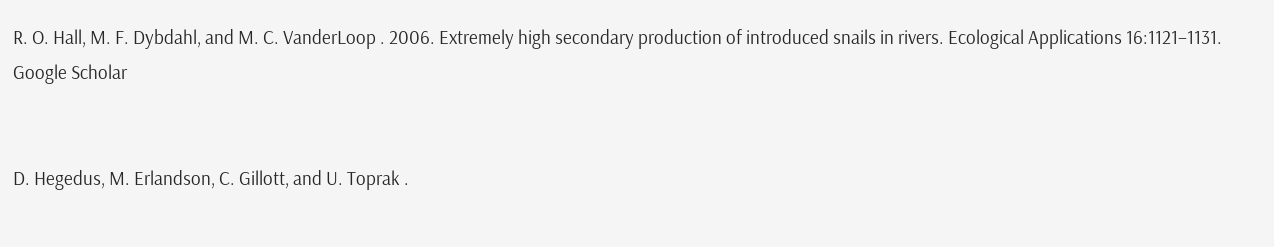R. O. Hall, M. F. Dybdahl, and M. C. VanderLoop . 2006. Extremely high secondary production of introduced snails in rivers. Ecological Applications 16:1121–1131. Google Scholar


D. Hegedus, M. Erlandson, C. Gillott, and U. Toprak .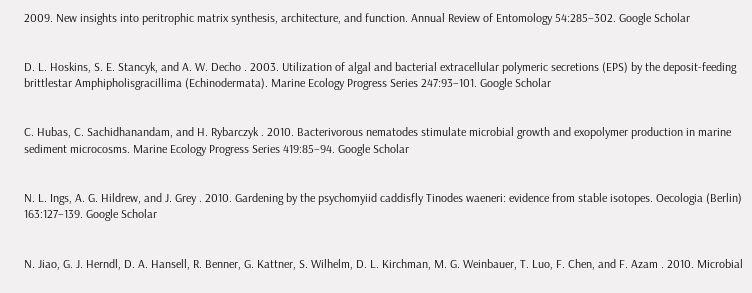2009. New insights into peritrophic matrix synthesis, architecture, and function. Annual Review of Entomology 54:285–302. Google Scholar


D. L. Hoskins, S. E. Stancyk, and A. W. Decho . 2003. Utilization of algal and bacterial extracellular polymeric secretions (EPS) by the deposit-feeding brittlestar Amphipholisgracillima (Echinodermata). Marine Ecology Progress Series 247:93–101. Google Scholar


C. Hubas, C. Sachidhanandam, and H. Rybarczyk . 2010. Bacterivorous nematodes stimulate microbial growth and exopolymer production in marine sediment microcosms. Marine Ecology Progress Series 419:85–94. Google Scholar


N. L. Ings, A. G. Hildrew, and J. Grey . 2010. Gardening by the psychomyiid caddisfly Tinodes waeneri: evidence from stable isotopes. Oecologia (Berlin) 163:127–139. Google Scholar


N. Jiao, G. J. Herndl, D. A. Hansell, R. Benner, G. Kattner, S. Wilhelm, D. L. Kirchman, M. G. Weinbauer, T. Luo, F. Chen, and F. Azam . 2010. Microbial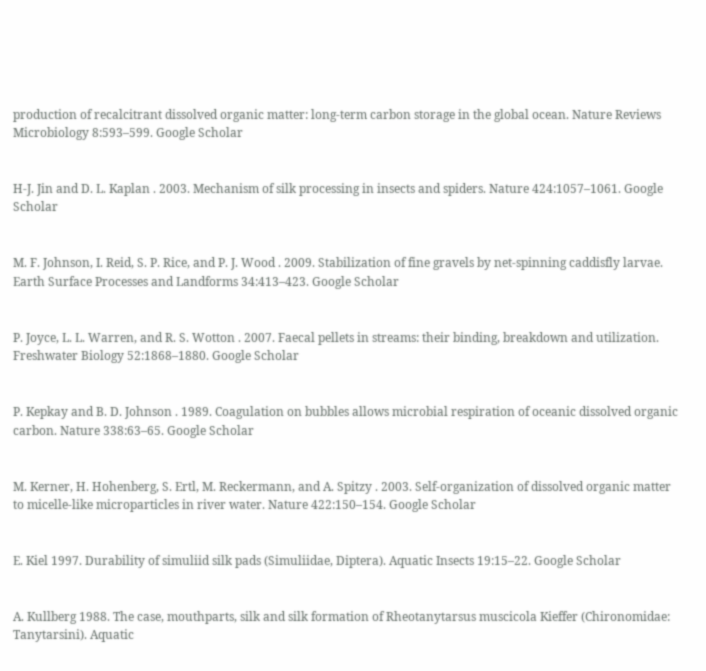production of recalcitrant dissolved organic matter: long-term carbon storage in the global ocean. Nature Reviews Microbiology 8:593–599. Google Scholar


H-J. Jin and D. L. Kaplan . 2003. Mechanism of silk processing in insects and spiders. Nature 424:1057–1061. Google Scholar


M. F. Johnson, I. Reid, S. P. Rice, and P. J. Wood . 2009. Stabilization of fine gravels by net-spinning caddisfly larvae. Earth Surface Processes and Landforms 34:413–423. Google Scholar


P. Joyce, L. L. Warren, and R. S. Wotton . 2007. Faecal pellets in streams: their binding, breakdown and utilization. Freshwater Biology 52:1868–1880. Google Scholar


P. Kepkay and B. D. Johnson . 1989. Coagulation on bubbles allows microbial respiration of oceanic dissolved organic carbon. Nature 338:63–65. Google Scholar


M. Kerner, H. Hohenberg, S. Ertl, M. Reckermann, and A. Spitzy . 2003. Self-organization of dissolved organic matter to micelle-like microparticles in river water. Nature 422:150–154. Google Scholar


E. Kiel 1997. Durability of simuliid silk pads (Simuliidae, Diptera). Aquatic Insects 19:15–22. Google Scholar


A. Kullberg 1988. The case, mouthparts, silk and silk formation of Rheotanytarsus muscicola Kieffer (Chironomidae: Tanytarsini). Aquatic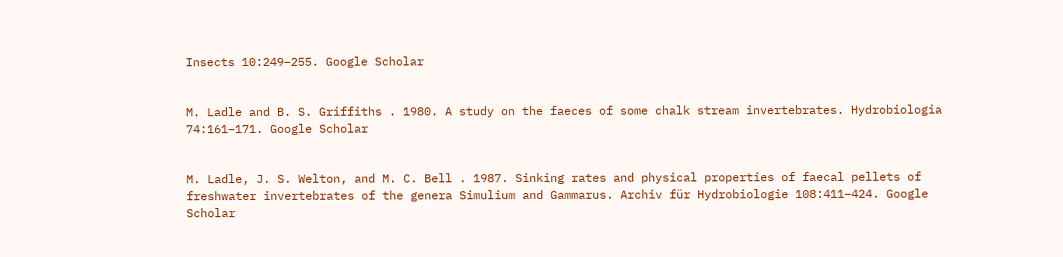Insects 10:249–255. Google Scholar


M. Ladle and B. S. Griffiths . 1980. A study on the faeces of some chalk stream invertebrates. Hydrobiologia 74:161–171. Google Scholar


M. Ladle, J. S. Welton, and M. C. Bell . 1987. Sinking rates and physical properties of faecal pellets of freshwater invertebrates of the genera Simulium and Gammarus. Archiv für Hydrobiologie 108:411–424. Google Scholar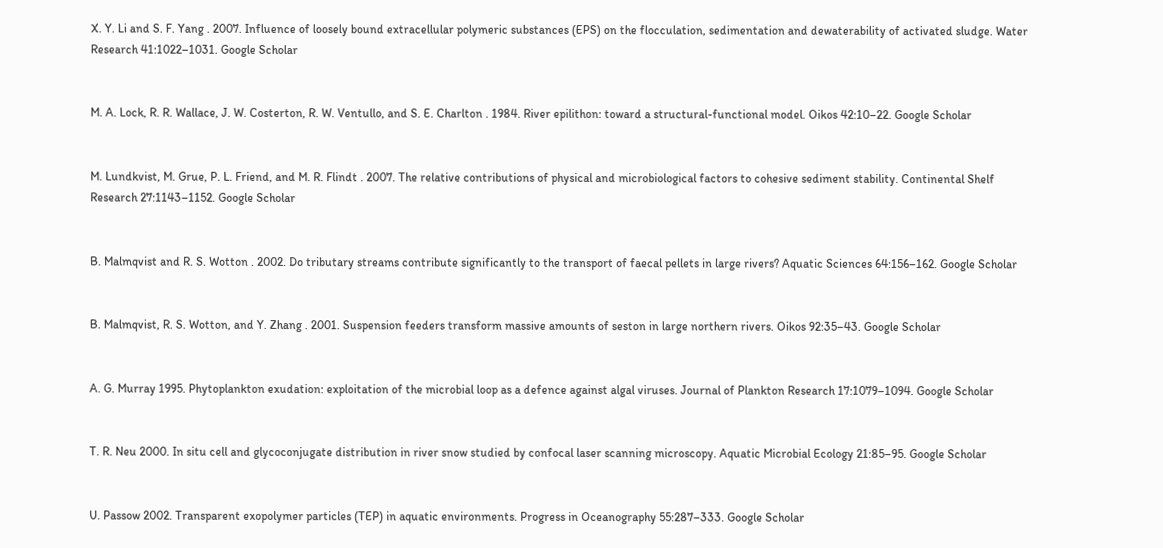X. Y. Li and S. F. Yang . 2007. Influence of loosely bound extracellular polymeric substances (EPS) on the flocculation, sedimentation and dewaterability of activated sludge. Water Research 41:1022–1031. Google Scholar


M. A. Lock, R. R. Wallace, J. W. Costerton, R. W. Ventullo, and S. E. Charlton . 1984. River epilithon: toward a structural-functional model. Oikos 42:10–22. Google Scholar


M. Lundkvist, M. Grue, P. L. Friend, and M. R. Flindt . 2007. The relative contributions of physical and microbiological factors to cohesive sediment stability. Continental Shelf Research 27:1143–1152. Google Scholar


B. Malmqvist and R. S. Wotton . 2002. Do tributary streams contribute significantly to the transport of faecal pellets in large rivers? Aquatic Sciences 64:156–162. Google Scholar


B. Malmqvist, R. S. Wotton, and Y. Zhang . 2001. Suspension feeders transform massive amounts of seston in large northern rivers. Oikos 92:35–43. Google Scholar


A. G. Murray 1995. Phytoplankton exudation: exploitation of the microbial loop as a defence against algal viruses. Journal of Plankton Research 17:1079–1094. Google Scholar


T. R. Neu 2000. In situ cell and glycoconjugate distribution in river snow studied by confocal laser scanning microscopy. Aquatic Microbial Ecology 21:85–95. Google Scholar


U. Passow 2002. Transparent exopolymer particles (TEP) in aquatic environments. Progress in Oceanography 55:287–333. Google Scholar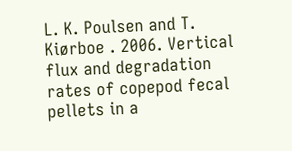L. K. Poulsen and T. Kiørboe . 2006. Vertical flux and degradation rates of copepod fecal pellets in a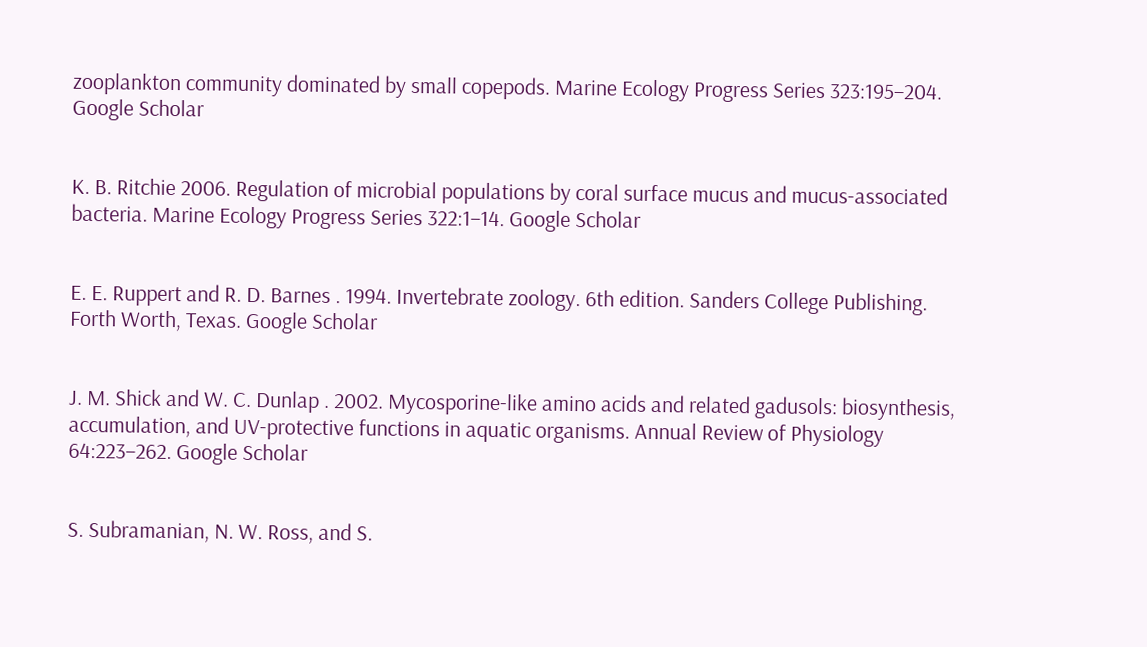zooplankton community dominated by small copepods. Marine Ecology Progress Series 323:195–204. Google Scholar


K. B. Ritchie 2006. Regulation of microbial populations by coral surface mucus and mucus-associated bacteria. Marine Ecology Progress Series 322:1–14. Google Scholar


E. E. Ruppert and R. D. Barnes . 1994. Invertebrate zoology. 6th edition. Sanders College Publishing. Forth Worth, Texas. Google Scholar


J. M. Shick and W. C. Dunlap . 2002. Mycosporine-like amino acids and related gadusols: biosynthesis, accumulation, and UV-protective functions in aquatic organisms. Annual Review of Physiology 64:223–262. Google Scholar


S. Subramanian, N. W. Ross, and S.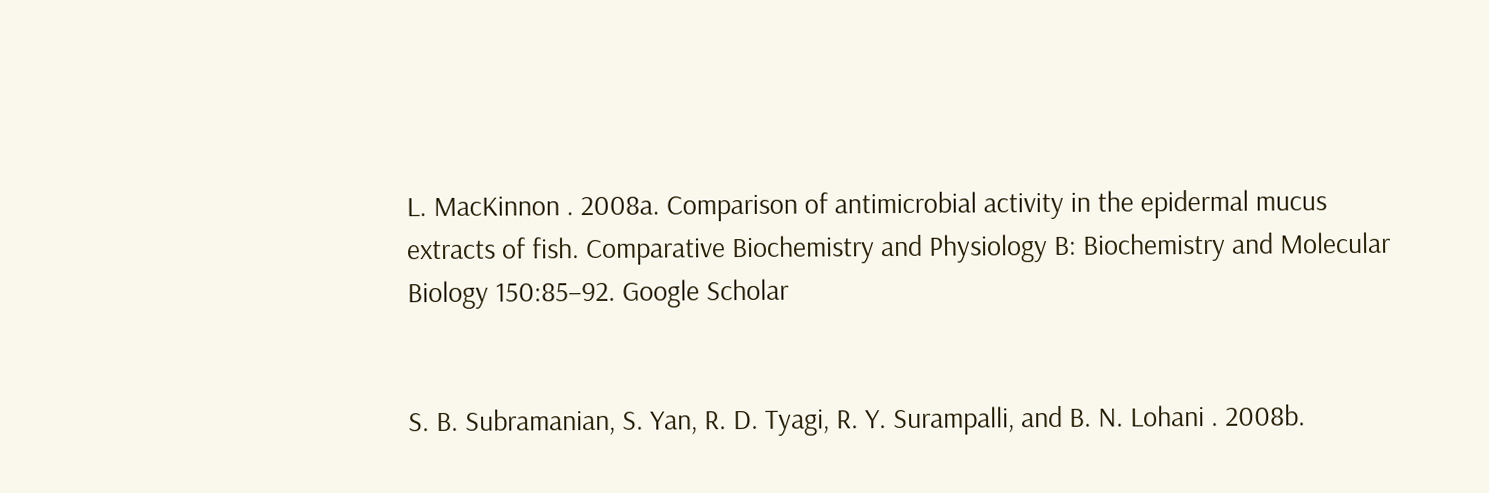L. MacKinnon . 2008a. Comparison of antimicrobial activity in the epidermal mucus extracts of fish. Comparative Biochemistry and Physiology B: Biochemistry and Molecular Biology 150:85–92. Google Scholar


S. B. Subramanian, S. Yan, R. D. Tyagi, R. Y. Surampalli, and B. N. Lohani . 2008b.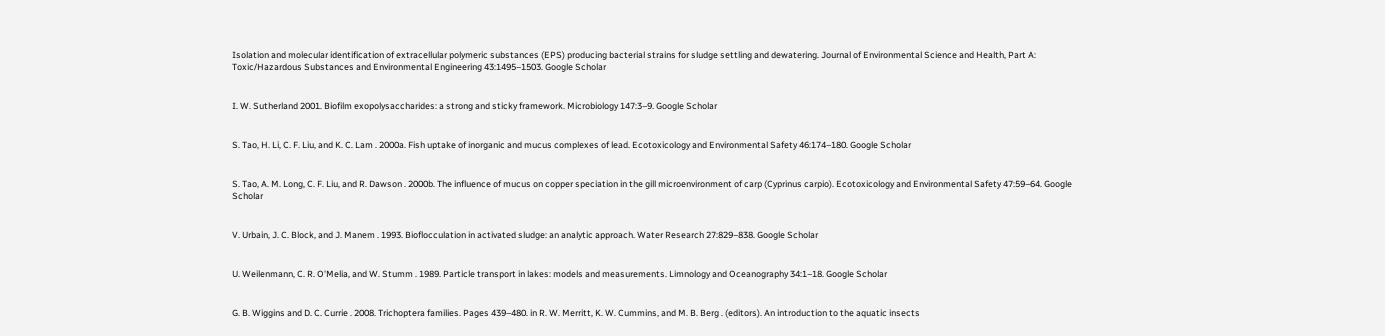Isolation and molecular identification of extracellular polymeric substances (EPS) producing bacterial strains for sludge settling and dewatering. Journal of Environmental Science and Health, Part A: Toxic/Hazardous Substances and Environmental Engineering 43:1495–1503. Google Scholar


I. W. Sutherland 2001. Biofilm exopolysaccharides: a strong and sticky framework. Microbiology 147:3–9. Google Scholar


S. Tao, H. Li, C. F. Liu, and K. C. Lam . 2000a. Fish uptake of inorganic and mucus complexes of lead. Ecotoxicology and Environmental Safety 46:174–180. Google Scholar


S. Tao, A. M. Long, C. F. Liu, and R. Dawson . 2000b. The influence of mucus on copper speciation in the gill microenvironment of carp (Cyprinus carpio). Ecotoxicology and Environmental Safety 47:59–64. Google Scholar


V. Urbain, J. C. Block, and J. Manem . 1993. Bioflocculation in activated sludge: an analytic approach. Water Research 27:829–838. Google Scholar


U. Weilenmann, C. R. O'Melia, and W. Stumm . 1989. Particle transport in lakes: models and measurements. Limnology and Oceanography 34:1–18. Google Scholar


G. B. Wiggins and D. C. Currie . 2008. Trichoptera families. Pages 439–480. in R. W. Merritt, K. W. Cummins, and M. B. Berg . (editors). An introduction to the aquatic insects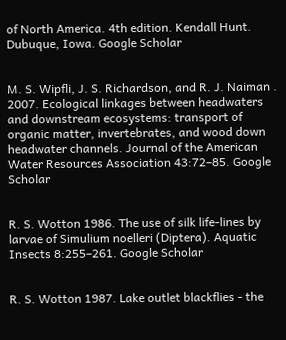of North America. 4th edition. Kendall Hunt. Dubuque, Iowa. Google Scholar


M. S. Wipfli, J. S. Richardson, and R. J. Naiman . 2007. Ecological linkages between headwaters and downstream ecosystems: transport of organic matter, invertebrates, and wood down headwater channels. Journal of the American Water Resources Association 43:72–85. Google Scholar


R. S. Wotton 1986. The use of silk life-lines by larvae of Simulium noelleri (Diptera). Aquatic Insects 8:255–261. Google Scholar


R. S. Wotton 1987. Lake outlet blackflies - the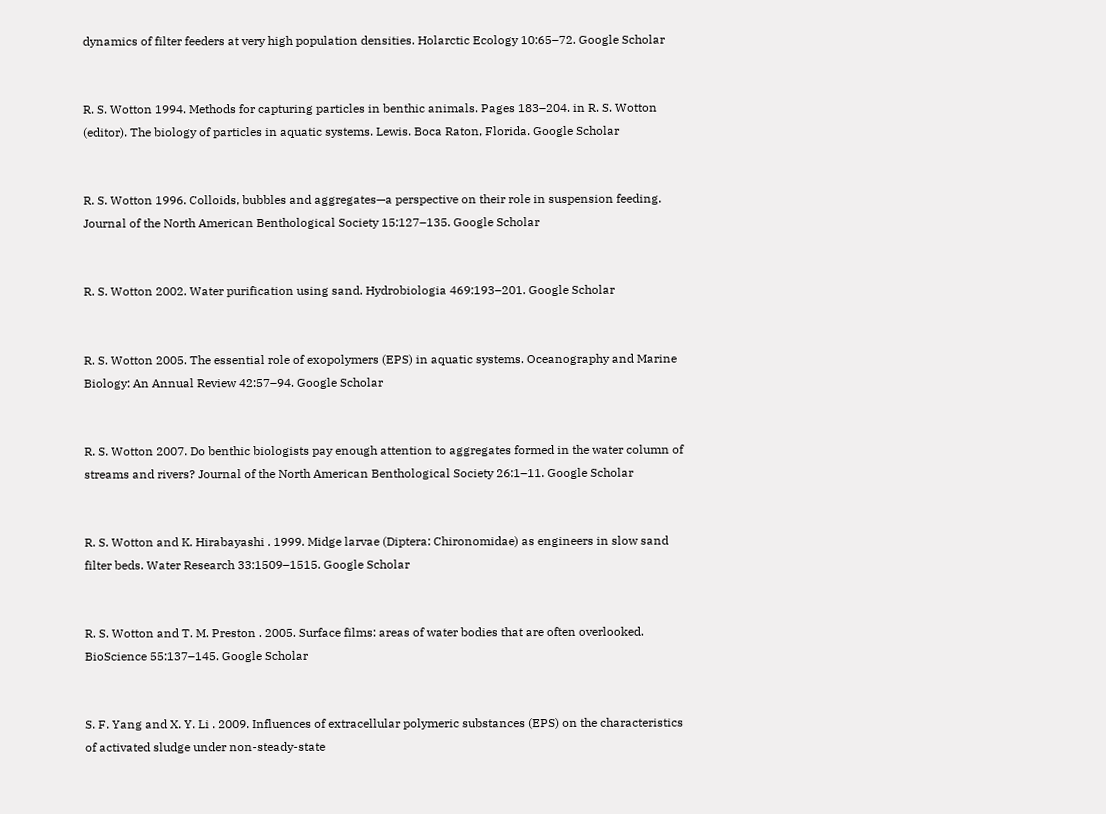dynamics of filter feeders at very high population densities. Holarctic Ecology 10:65–72. Google Scholar


R. S. Wotton 1994. Methods for capturing particles in benthic animals. Pages 183–204. in R. S. Wotton (editor). The biology of particles in aquatic systems. Lewis. Boca Raton, Florida. Google Scholar


R. S. Wotton 1996. Colloids, bubbles and aggregates—a perspective on their role in suspension feeding. Journal of the North American Benthological Society 15:127–135. Google Scholar


R. S. Wotton 2002. Water purification using sand. Hydrobiologia 469:193–201. Google Scholar


R. S. Wotton 2005. The essential role of exopolymers (EPS) in aquatic systems. Oceanography and Marine Biology: An Annual Review 42:57–94. Google Scholar


R. S. Wotton 2007. Do benthic biologists pay enough attention to aggregates formed in the water column of streams and rivers? Journal of the North American Benthological Society 26:1–11. Google Scholar


R. S. Wotton and K. Hirabayashi . 1999. Midge larvae (Diptera: Chironomidae) as engineers in slow sand filter beds. Water Research 33:1509–1515. Google Scholar


R. S. Wotton and T. M. Preston . 2005. Surface films: areas of water bodies that are often overlooked. BioScience 55:137–145. Google Scholar


S. F. Yang and X. Y. Li . 2009. Influences of extracellular polymeric substances (EPS) on the characteristics of activated sludge under non-steady-state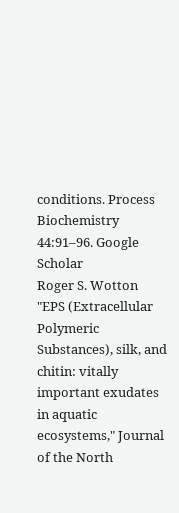conditions. Process Biochemistry 44:91–96. Google Scholar
Roger S. Wotton "EPS (Extracellular Polymeric Substances), silk, and chitin: vitally important exudates in aquatic ecosystems," Journal of the North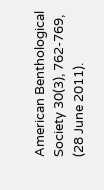American Benthological Society 30(3), 762-769, (28 June 2011).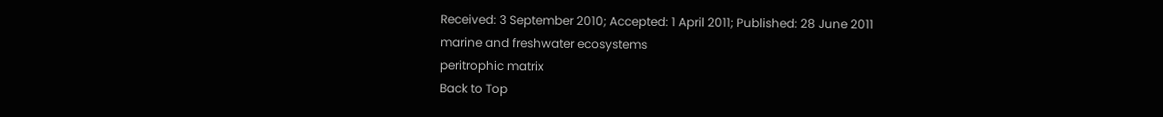Received: 3 September 2010; Accepted: 1 April 2011; Published: 28 June 2011
marine and freshwater ecosystems
peritrophic matrix
Back to Top